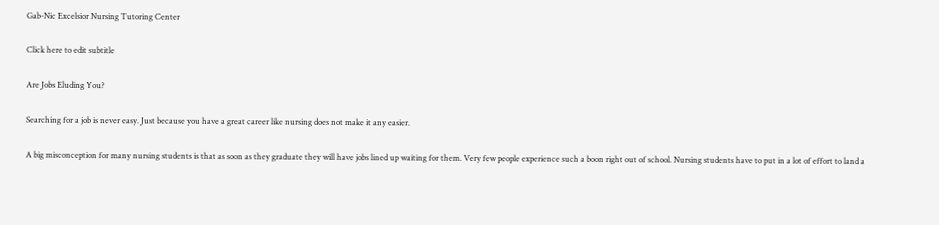Gab-Nic Excelsior Nursing Tutoring Center

Click here to edit subtitle

Are Jobs Eluding You?

Searching for a job is never easy. Just because you have a great career like nursing does not make it any easier.

A big misconception for many nursing students is that as soon as they graduate they will have jobs lined up waiting for them. Very few people experience such a boon right out of school. Nursing students have to put in a lot of effort to land a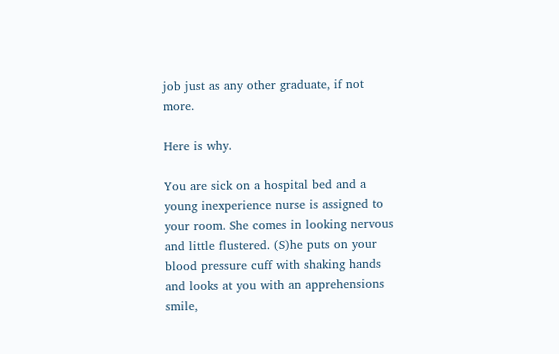job just as any other graduate, if not more.

Here is why.

You are sick on a hospital bed and a young inexperience nurse is assigned to your room. She comes in looking nervous and little flustered. (S)he puts on your blood pressure cuff with shaking hands and looks at you with an apprehensions smile,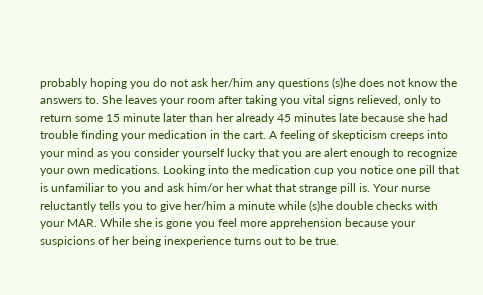probably hoping you do not ask her/him any questions (s)he does not know the answers to. She leaves your room after taking you vital signs relieved, only to return some 15 minute later than her already 45 minutes late because she had trouble finding your medication in the cart. A feeling of skepticism creeps into your mind as you consider yourself lucky that you are alert enough to recognize your own medications. Looking into the medication cup you notice one pill that is unfamiliar to you and ask him/or her what that strange pill is. Your nurse reluctantly tells you to give her/him a minute while (s)he double checks with your MAR. While she is gone you feel more apprehension because your suspicions of her being inexperience turns out to be true.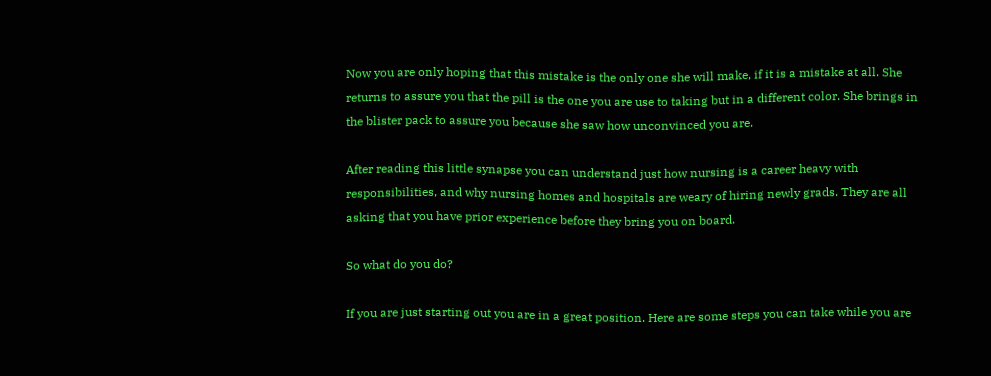Now you are only hoping that this mistake is the only one she will make, if it is a mistake at all. She returns to assure you that the pill is the one you are use to taking but in a different color. She brings in the blister pack to assure you because she saw how unconvinced you are.

After reading this little synapse you can understand just how nursing is a career heavy with responsibilities, and why nursing homes and hospitals are weary of hiring newly grads. They are all asking that you have prior experience before they bring you on board.

So what do you do?

If you are just starting out you are in a great position. Here are some steps you can take while you are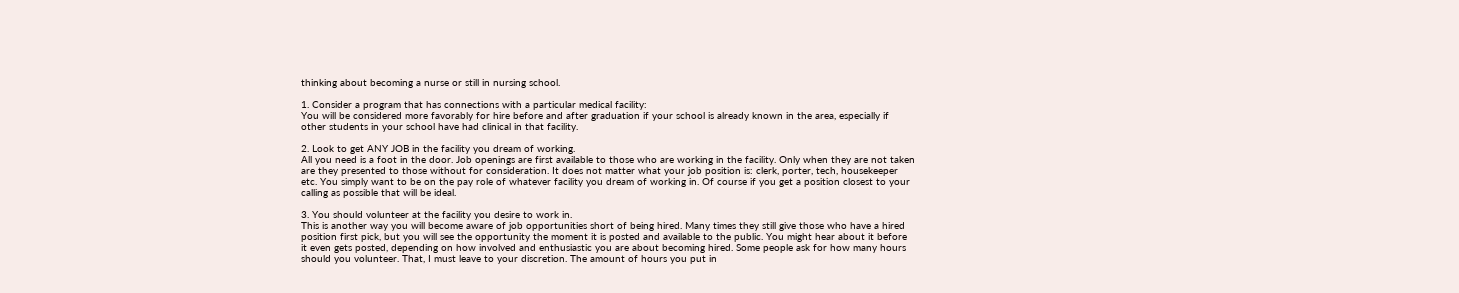thinking about becoming a nurse or still in nursing school.

1. Consider a program that has connections with a particular medical facility:
You will be considered more favorably for hire before and after graduation if your school is already known in the area, especially if other students in your school have had clinical in that facility.

2. Look to get ANY JOB in the facility you dream of working.
All you need is a foot in the door. Job openings are first available to those who are working in the facility. Only when they are not taken are they presented to those without for consideration. It does not matter what your job position is: clerk, porter, tech, housekeeper etc. You simply want to be on the pay role of whatever facility you dream of working in. Of course if you get a position closest to your calling as possible that will be ideal.

3. You should volunteer at the facility you desire to work in.
This is another way you will become aware of job opportunities short of being hired. Many times they still give those who have a hired position first pick, but you will see the opportunity the moment it is posted and available to the public. You might hear about it before it even gets posted, depending on how involved and enthusiastic you are about becoming hired. Some people ask for how many hours should you volunteer. That, I must leave to your discretion. The amount of hours you put in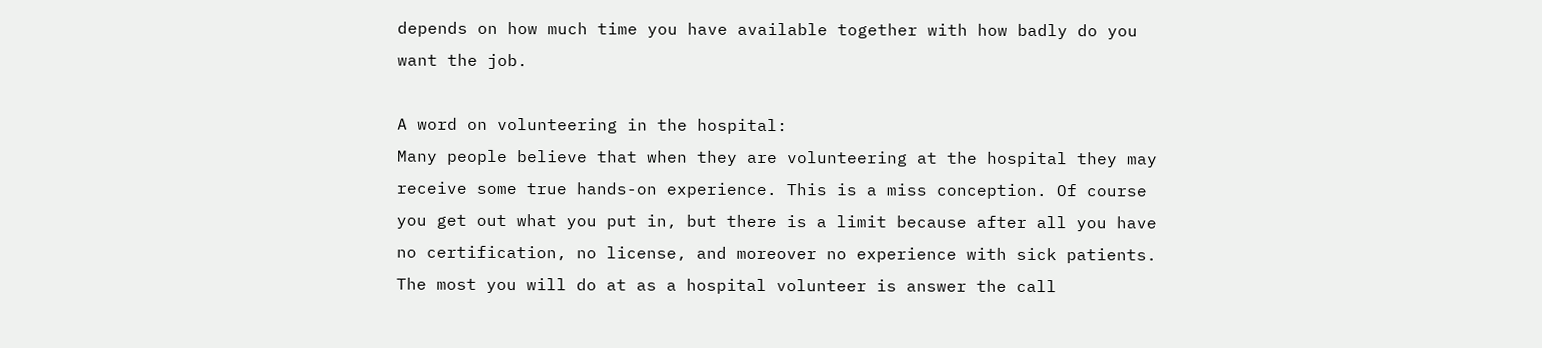depends on how much time you have available together with how badly do you want the job.

A word on volunteering in the hospital:
Many people believe that when they are volunteering at the hospital they may receive some true hands-on experience. This is a miss conception. Of course you get out what you put in, but there is a limit because after all you have no certification, no license, and moreover no experience with sick patients. The most you will do at as a hospital volunteer is answer the call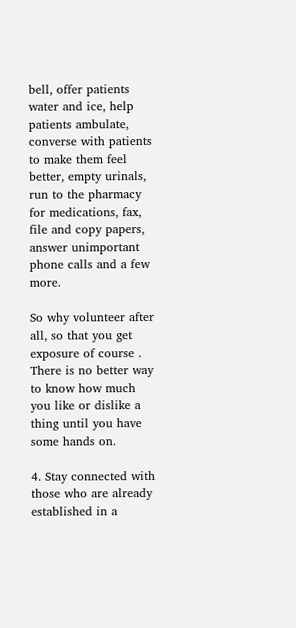bell, offer patients water and ice, help patients ambulate, converse with patients to make them feel better, empty urinals, run to the pharmacy for medications, fax, file and copy papers, answer unimportant phone calls and a few more.

So why volunteer after all, so that you get exposure of course . There is no better way to know how much you like or dislike a thing until you have some hands on.

4. Stay connected with those who are already established in a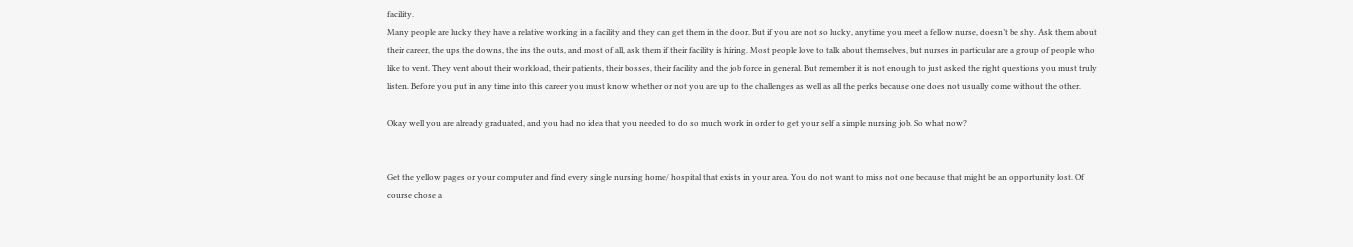facility.
Many people are lucky they have a relative working in a facility and they can get them in the door. But if you are not so lucky, anytime you meet a fellow nurse, doesn’t be shy. Ask them about their career, the ups the downs, the ins the outs, and most of all, ask them if their facility is hiring. Most people love to talk about themselves, but nurses in particular are a group of people who like to vent. They vent about their workload, their patients, their bosses, their facility and the job force in general. But remember it is not enough to just asked the right questions you must truly listen. Before you put in any time into this career you must know whether or not you are up to the challenges as well as all the perks because one does not usually come without the other.

Okay well you are already graduated, and you had no idea that you needed to do so much work in order to get your self a simple nursing job. So what now?


Get the yellow pages or your computer and find every single nursing home/ hospital that exists in your area. You do not want to miss not one because that might be an opportunity lost. Of course chose a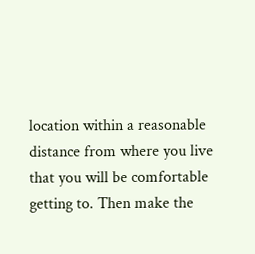location within a reasonable distance from where you live that you will be comfortable getting to. Then make the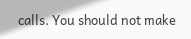calls. You should not make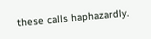these calls haphazardly.